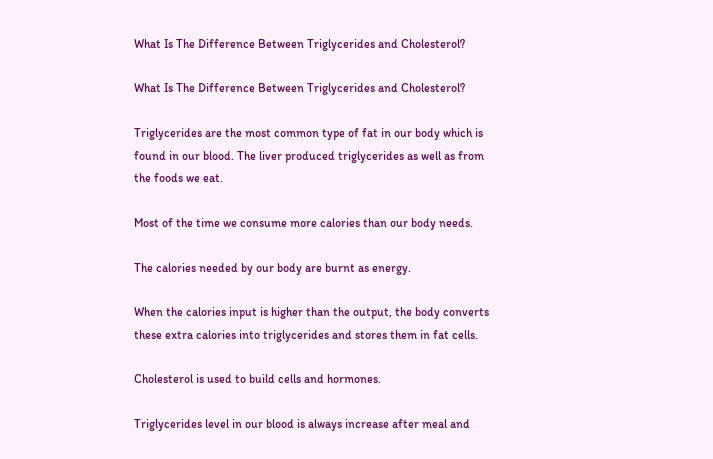What Is The Difference Between Triglycerides and Cholesterol?

What Is The Difference Between Triglycerides and Cholesterol?

Triglycerides are the most common type of fat in our body which is found in our blood. The liver produced triglycerides as well as from the foods we eat.

Most of the time we consume more calories than our body needs.

The calories needed by our body are burnt as energy.

When the calories input is higher than the output, the body converts these extra calories into triglycerides and stores them in fat cells.

Cholesterol is used to build cells and hormones.

Triglycerides level in our blood is always increase after meal and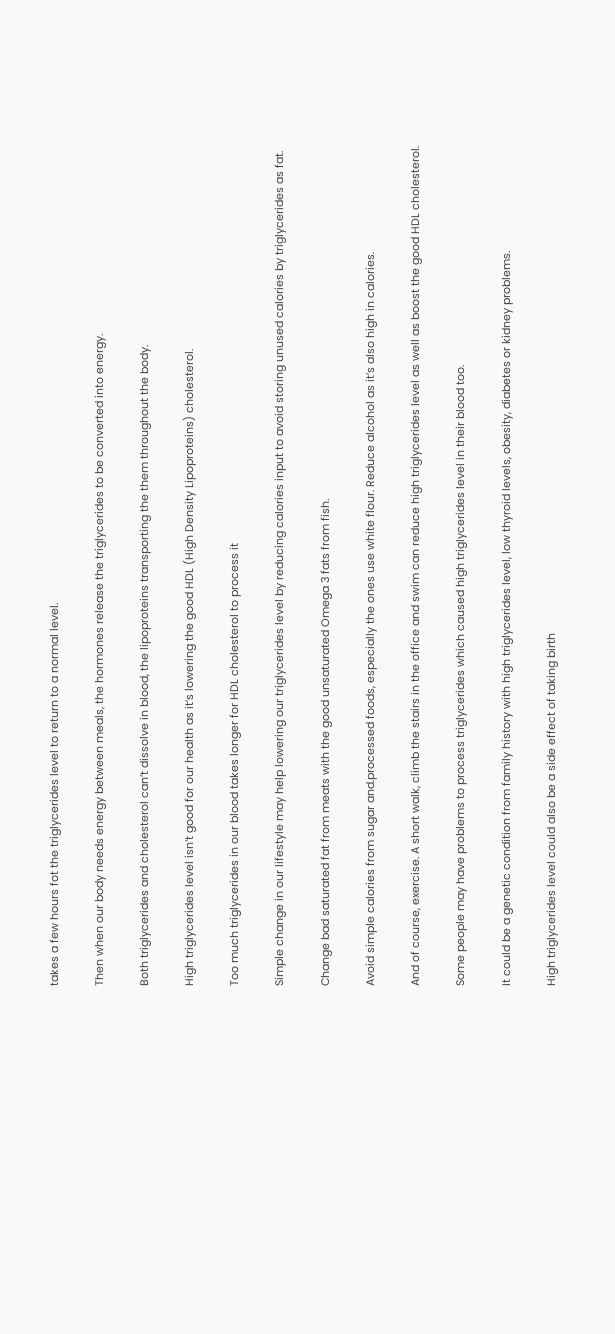takes a few hours fot the triglycerides level to return to a normal level.

Then when our body needs energy between meals, the hormones release the triglycerides to be converted into energy.

Both triglycerides and cholesterol can’t dissolve in blood, the lipoproteins transporting the them throughout the body.

High triglycerides level isn’t good for our health as it’s lowering the good HDL (High Density Lipoproteins) cholesterol.

Too much triglycerides in our blood takes longer for HDL cholesterol to process it

Simple change in our lifestyle may help lowering our triglycerides level by reducing calories input to avoid storing unused calories by triglycerides as fat.

Change bad saturated fat from meats with the good unsaturated Omega 3 fats from fish.

Avoid simple calories from sugar and.processed foods, especially the ones use white flour. Reduce alcohol as it’s also high in calories.

And of course, exercise. A short walk, climb the stairs in the office and swim can reduce high triglycerides level as well as boost the good HDL cholesterol.

Some people may have problems to process triglycerides which caused high triglycerides level in their blood too.

It could be a genetic condition from family history with high triglycerides level, low thyroid levels, obesity, diabetes or kidney problems.

High triglycerides level could also be a side effect of taking birth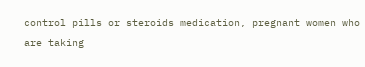control pills or steroids medication, pregnant women who are taking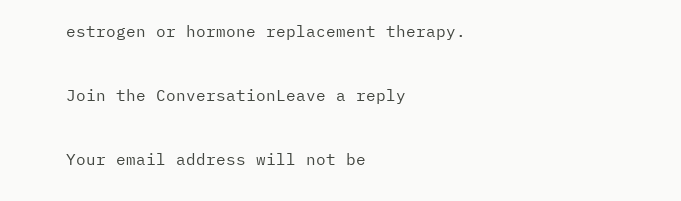estrogen or hormone replacement therapy.

Join the ConversationLeave a reply

Your email address will not be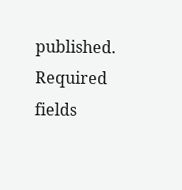published. Required fields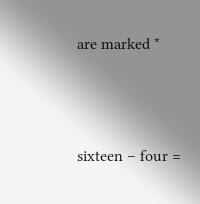are marked *




sixteen − four =